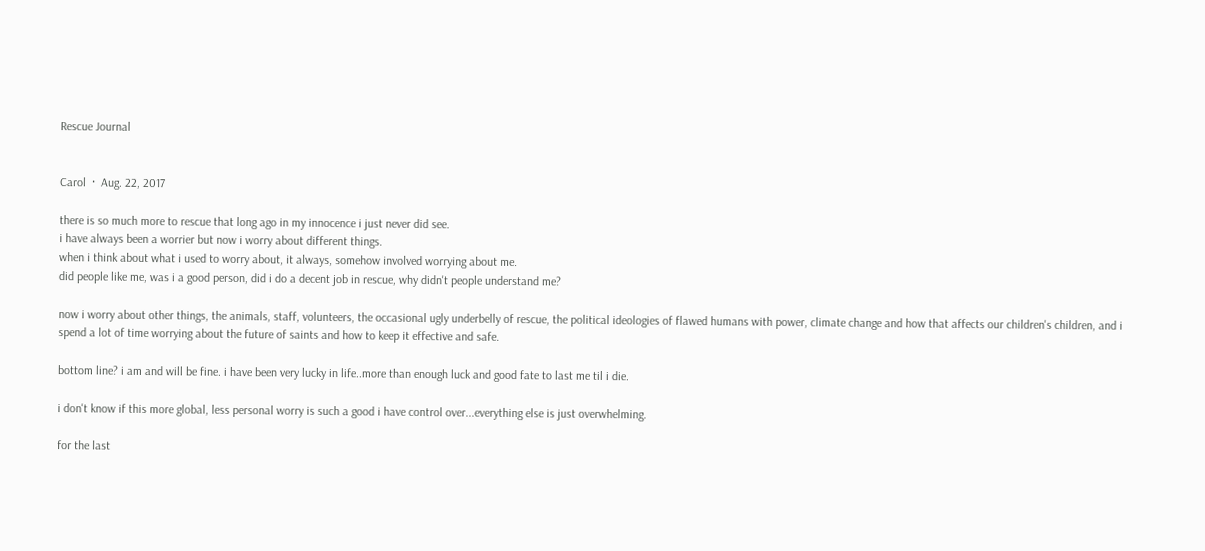Rescue Journal


Carol  ·  Aug. 22, 2017

there is so much more to rescue that long ago in my innocence i just never did see.
i have always been a worrier but now i worry about different things.
when i think about what i used to worry about, it always, somehow involved worrying about me.
did people like me, was i a good person, did i do a decent job in rescue, why didn't people understand me?

now i worry about other things, the animals, staff, volunteers, the occasional ugly underbelly of rescue, the political ideologies of flawed humans with power, climate change and how that affects our children's children, and i spend a lot of time worrying about the future of saints and how to keep it effective and safe.

bottom line? i am and will be fine. i have been very lucky in life..more than enough luck and good fate to last me til i die.

i don't know if this more global, less personal worry is such a good i have control over...everything else is just overwhelming.

for the last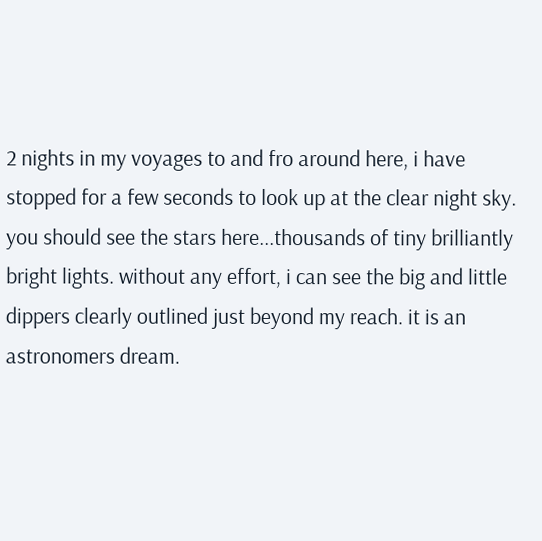2 nights in my voyages to and fro around here, i have stopped for a few seconds to look up at the clear night sky.
you should see the stars here...thousands of tiny brilliantly bright lights. without any effort, i can see the big and little dippers clearly outlined just beyond my reach. it is an astronomers dream.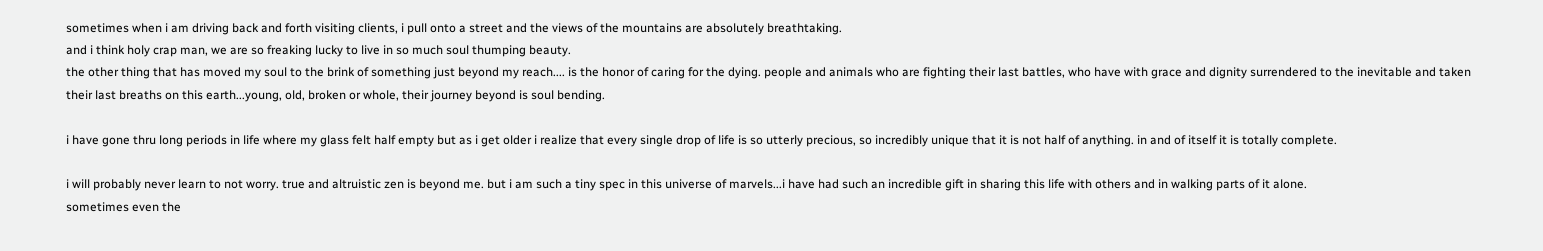sometimes when i am driving back and forth visiting clients, i pull onto a street and the views of the mountains are absolutely breathtaking.
and i think holy crap man, we are so freaking lucky to live in so much soul thumping beauty.
the other thing that has moved my soul to the brink of something just beyond my reach.... is the honor of caring for the dying. people and animals who are fighting their last battles, who have with grace and dignity surrendered to the inevitable and taken their last breaths on this earth...young, old, broken or whole, their journey beyond is soul bending.

i have gone thru long periods in life where my glass felt half empty but as i get older i realize that every single drop of life is so utterly precious, so incredibly unique that it is not half of anything. in and of itself it is totally complete.

i will probably never learn to not worry. true and altruistic zen is beyond me. but i am such a tiny spec in this universe of marvels...i have had such an incredible gift in sharing this life with others and in walking parts of it alone.
sometimes even the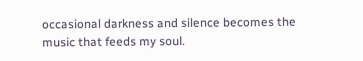occasional darkness and silence becomes the music that feeds my soul.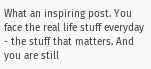What an inspiring post. You face the real life stuff everyday - the stuff that matters. And you are still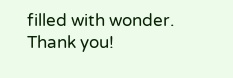filled with wonder.
Thank you!